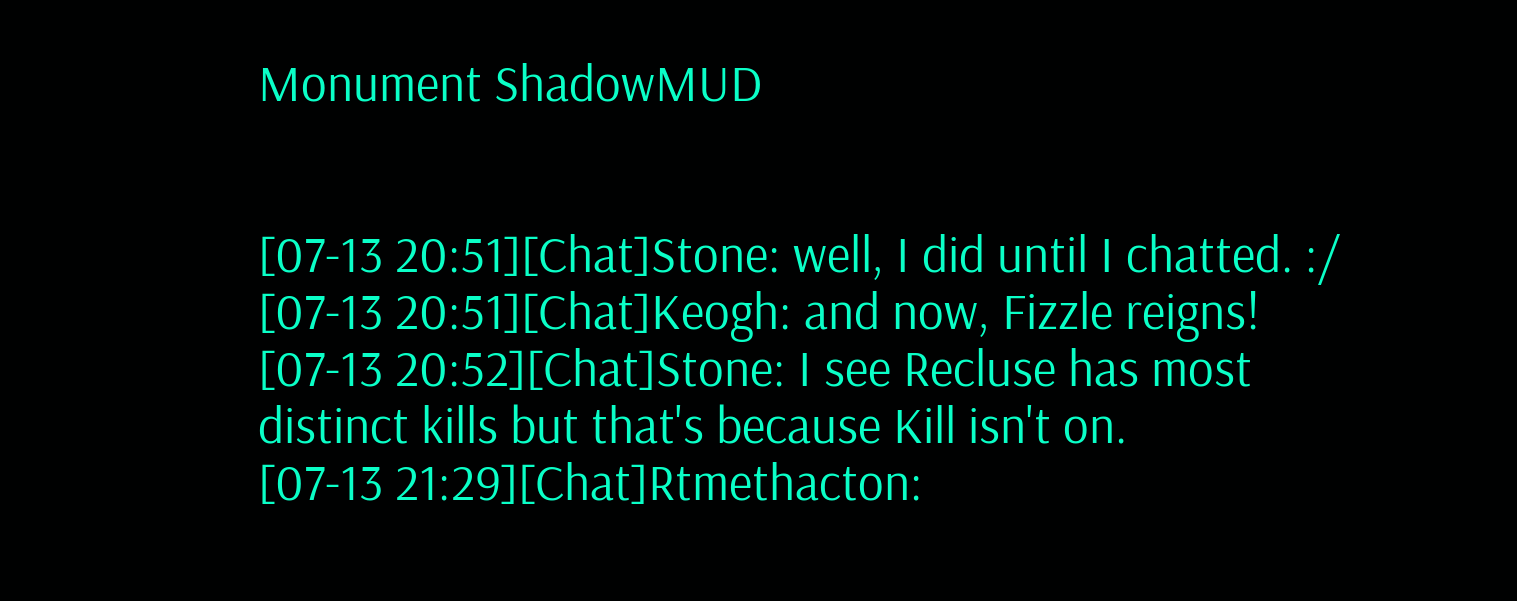Monument ShadowMUD


[07-13 20:51][Chat]Stone: well, I did until I chatted. :/
[07-13 20:51][Chat]Keogh: and now, Fizzle reigns!
[07-13 20:52][Chat]Stone: I see Recluse has most distinct kills but that's because Kill isn't on.
[07-13 21:29][Chat]Rtmethacton: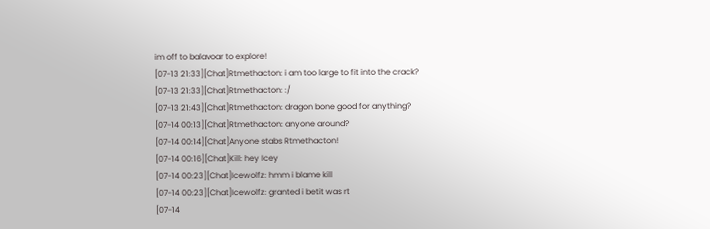im off to balavoar to explore!
[07-13 21:33][Chat]Rtmethacton: i am too large to fit into the crack?
[07-13 21:33][Chat]Rtmethacton: :/
[07-13 21:43][Chat]Rtmethacton: dragon bone good for anything?
[07-14 00:13][Chat]Rtmethacton: anyone around?
[07-14 00:14][Chat]Anyone stabs Rtmethacton!
[07-14 00:16][Chat]Kill: hey Icey
[07-14 00:23][Chat]Icewolfz: hmm i blame kill
[07-14 00:23][Chat]Icewolfz: granted i betit was rt
[07-14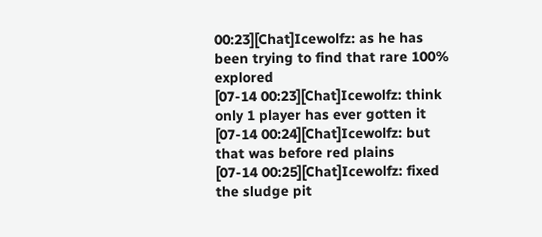00:23][Chat]Icewolfz: as he has been trying to find that rare 100% explored
[07-14 00:23][Chat]Icewolfz: think only 1 player has ever gotten it
[07-14 00:24][Chat]Icewolfz: but that was before red plains
[07-14 00:25][Chat]Icewolfz: fixed the sludge pit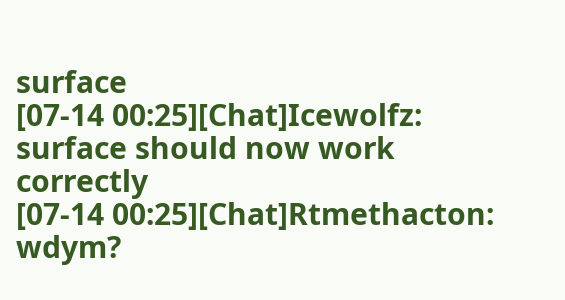surface
[07-14 00:25][Chat]Icewolfz: surface should now work correctly
[07-14 00:25][Chat]Rtmethacton: wdym?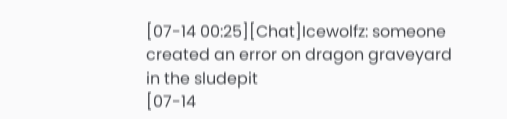[07-14 00:25][Chat]Icewolfz: someone created an error on dragon graveyard in the sludepit
[07-14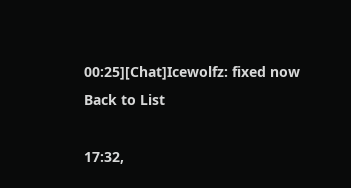00:25][Chat]Icewolfz: fixed now
Back to List

17:32,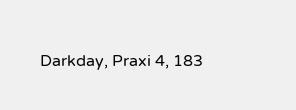Darkday, Praxi 4, 183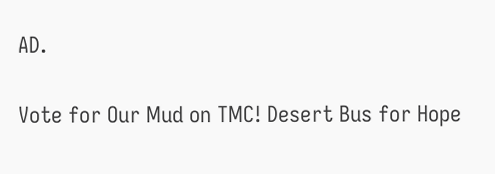AD.

Vote for Our Mud on TMC! Desert Bus for Hope